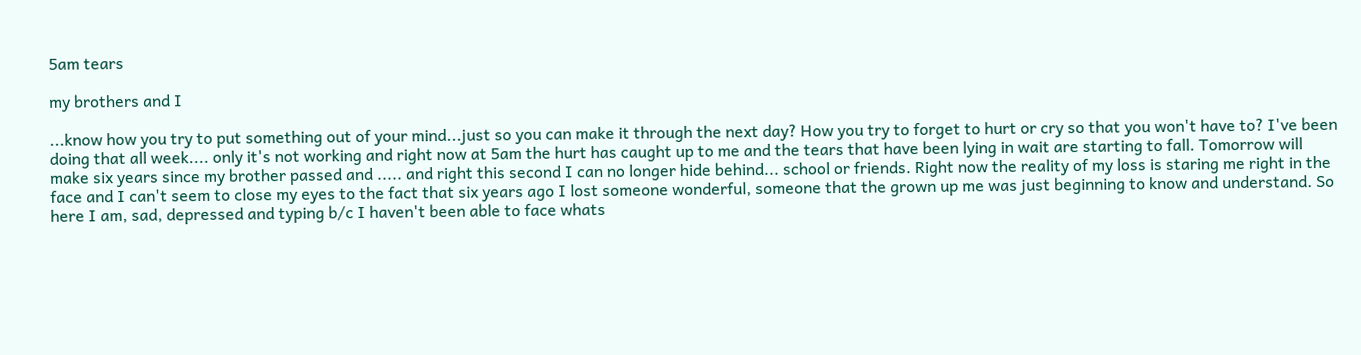5am tears

my brothers and I

...know how you try to put something out of your mind...just so you can make it through the next day? How you try to forget to hurt or cry so that you won't have to? I've been doing that all week.... only it's not working and right now at 5am the hurt has caught up to me and the tears that have been lying in wait are starting to fall. Tomorrow will make six years since my brother passed and ..... and right this second I can no longer hide behind... school or friends. Right now the reality of my loss is staring me right in the face and I can't seem to close my eyes to the fact that six years ago I lost someone wonderful, someone that the grown up me was just beginning to know and understand. So here I am, sad, depressed and typing b/c I haven't been able to face whats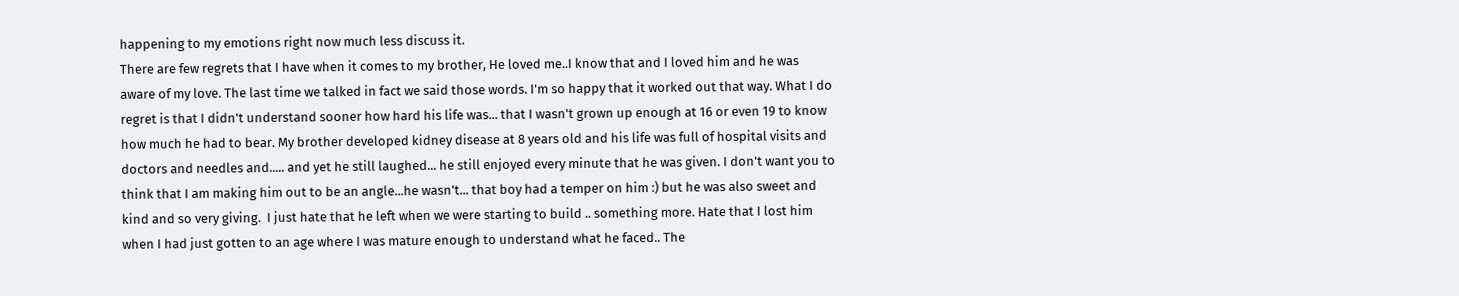happening to my emotions right now much less discuss it.
There are few regrets that I have when it comes to my brother, He loved me..I know that and I loved him and he was aware of my love. The last time we talked in fact we said those words. I'm so happy that it worked out that way. What I do regret is that I didn't understand sooner how hard his life was... that I wasn't grown up enough at 16 or even 19 to know how much he had to bear. My brother developed kidney disease at 8 years old and his life was full of hospital visits and doctors and needles and..... and yet he still laughed... he still enjoyed every minute that he was given. I don't want you to think that I am making him out to be an angle...he wasn't... that boy had a temper on him :) but he was also sweet and kind and so very giving.  I just hate that he left when we were starting to build .. something more. Hate that I lost him when I had just gotten to an age where I was mature enough to understand what he faced.. The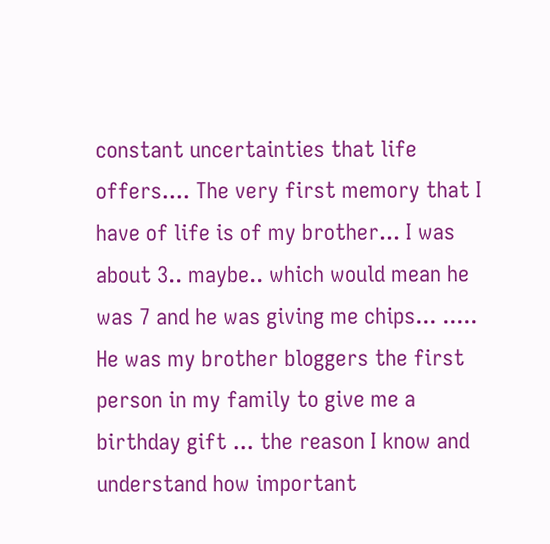constant uncertainties that life offers.... The very first memory that I have of life is of my brother... I was about 3.. maybe.. which would mean he was 7 and he was giving me chips... ..... He was my brother bloggers the first person in my family to give me a birthday gift ... the reason I know and understand how important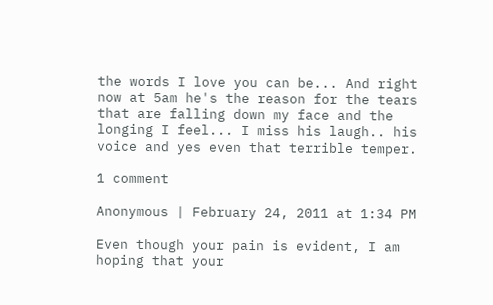the words I love you can be... And right now at 5am he's the reason for the tears that are falling down my face and the longing I feel... I miss his laugh.. his voice and yes even that terrible temper.

1 comment

Anonymous | February 24, 2011 at 1:34 PM

Even though your pain is evident, I am hoping that your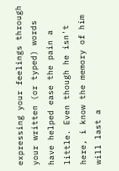expressing your feelings through your written (or typed) words have helped ease the pain a little. Even though he isn't here, i know the memory of him will last a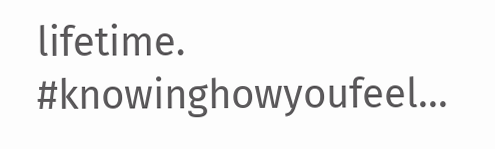lifetime. #knowinghowyoufeel...